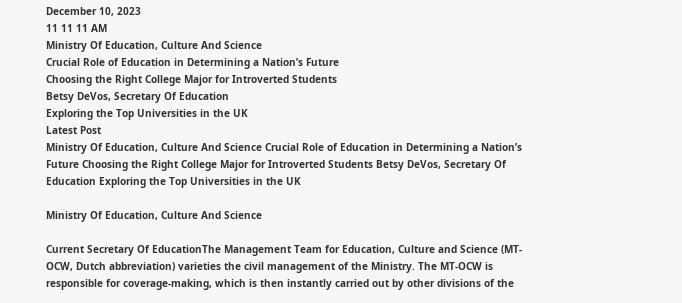December 10, 2023
11 11 11 AM
Ministry Of Education, Culture And Science
Crucial Role of Education in Determining a Nation’s Future
Choosing the Right College Major for Introverted Students
Betsy DeVos, Secretary Of Education
Exploring the Top Universities in the UK
Latest Post
Ministry Of Education, Culture And Science Crucial Role of Education in Determining a Nation’s Future Choosing the Right College Major for Introverted Students Betsy DeVos, Secretary Of Education Exploring the Top Universities in the UK

Ministry Of Education, Culture And Science

Current Secretary Of EducationThe Management Team for Education, Culture and Science (MT-OCW, Dutch abbreviation) varieties the civil management of the Ministry. The MT-OCW is responsible for coverage-making, which is then instantly carried out by other divisions of the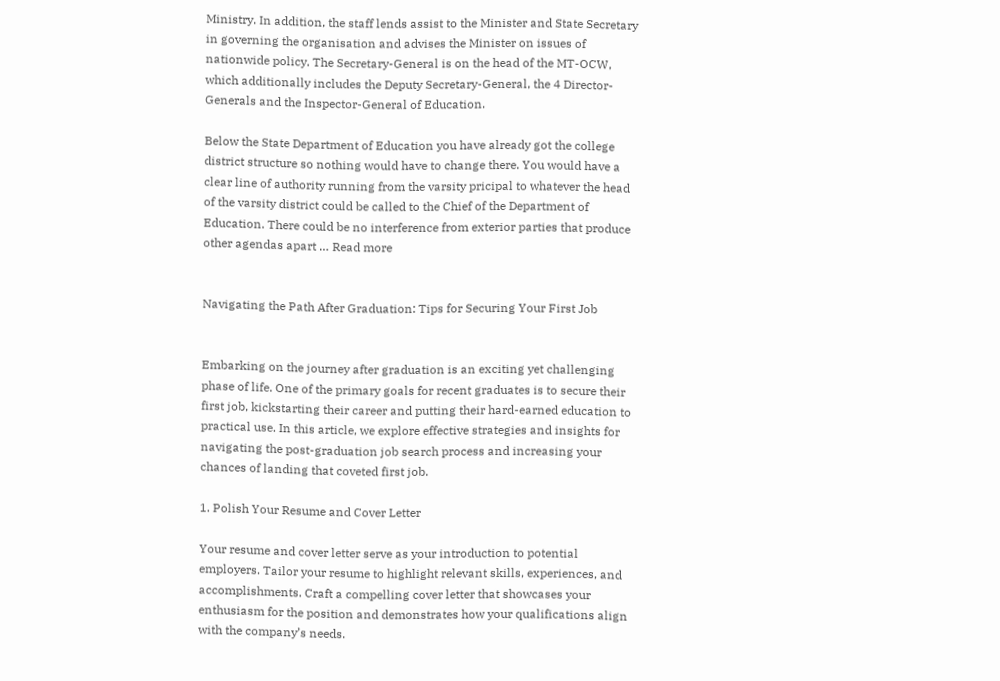Ministry. In addition, the staff lends assist to the Minister and State Secretary in governing the organisation and advises the Minister on issues of nationwide policy. The Secretary-General is on the head of the MT-OCW, which additionally includes the Deputy Secretary-General, the 4 Director-Generals and the Inspector-General of Education.

Below the State Department of Education you have already got the college district structure so nothing would have to change there. You would have a clear line of authority running from the varsity pricipal to whatever the head of the varsity district could be called to the Chief of the Department of Education. There could be no interference from exterior parties that produce other agendas apart … Read more


Navigating the Path After Graduation: Tips for Securing Your First Job


Embarking on the journey after graduation is an exciting yet challenging phase of life. One of the primary goals for recent graduates is to secure their first job, kickstarting their career and putting their hard-earned education to practical use. In this article, we explore effective strategies and insights for navigating the post-graduation job search process and increasing your chances of landing that coveted first job.

1. Polish Your Resume and Cover Letter

Your resume and cover letter serve as your introduction to potential employers. Tailor your resume to highlight relevant skills, experiences, and accomplishments. Craft a compelling cover letter that showcases your enthusiasm for the position and demonstrates how your qualifications align with the company’s needs.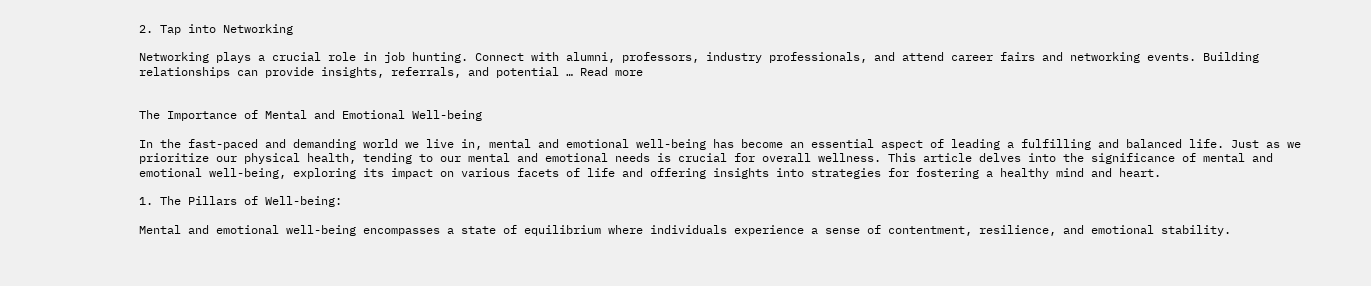2. Tap into Networking

Networking plays a crucial role in job hunting. Connect with alumni, professors, industry professionals, and attend career fairs and networking events. Building relationships can provide insights, referrals, and potential … Read more


The Importance of Mental and Emotional Well-being

In the fast-paced and demanding world we live in, mental and emotional well-being has become an essential aspect of leading a fulfilling and balanced life. Just as we prioritize our physical health, tending to our mental and emotional needs is crucial for overall wellness. This article delves into the significance of mental and emotional well-being, exploring its impact on various facets of life and offering insights into strategies for fostering a healthy mind and heart.

1. The Pillars of Well-being:

Mental and emotional well-being encompasses a state of equilibrium where individuals experience a sense of contentment, resilience, and emotional stability.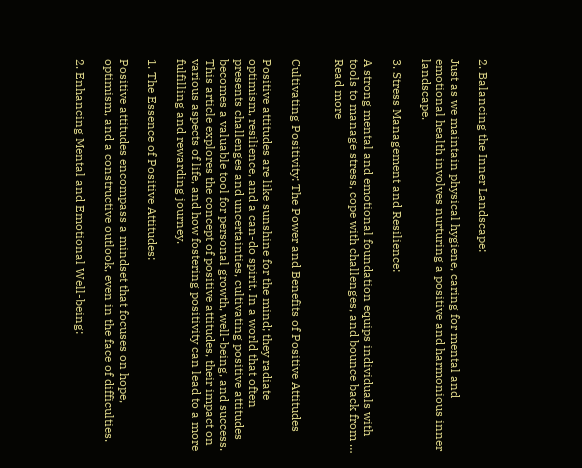2. Balancing the Inner Landscape:

Just as we maintain physical hygiene, caring for mental and emotional health involves nurturing a positive and harmonious inner landscape.

3. Stress Management and Resilience:

A strong mental and emotional foundation equips individuals with tools to manage stress, cope with challenges, and bounce back from … Read more


Cultivating Positivity: The Power and Benefits of Positive Attitudes

Positive attitudes are like sunshine for the mind; they radiate optimism, resilience, and a can-do spirit. In a world that often presents challenges and uncertainties, cultivating positive attitudes becomes a valuable tool for personal growth, well-being, and success. This article explores the concept of positive attitudes, their impact on various aspects of life, and how fostering positivity can lead to a more fulfilling and rewarding journey.

1. The Essence of Positive Attitudes:

Positive attitudes encompass a mindset that focuses on hope, optimism, and a constructive outlook, even in the face of difficulties.

2. Enhancing Mental and Emotional Well-being: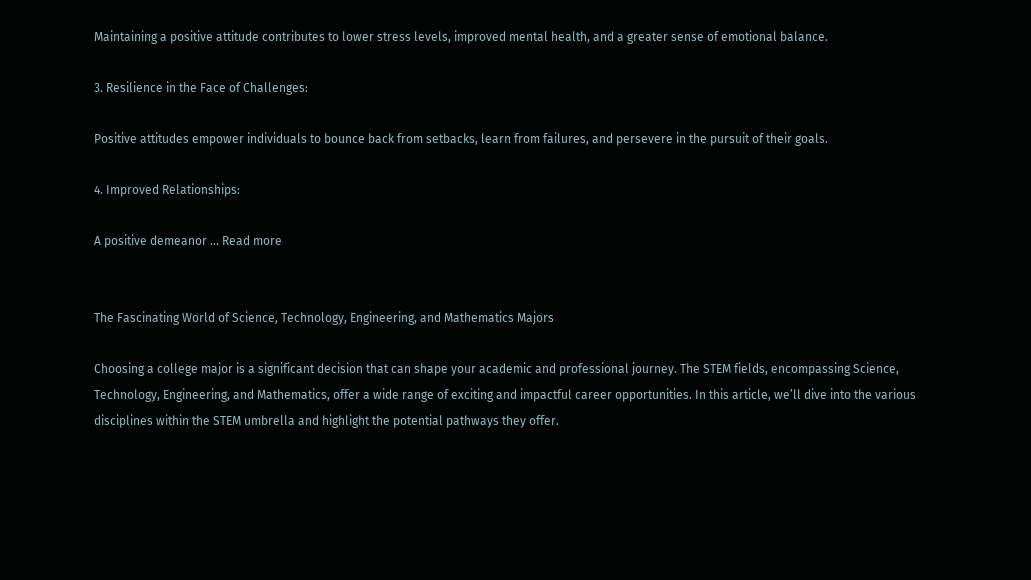Maintaining a positive attitude contributes to lower stress levels, improved mental health, and a greater sense of emotional balance.

3. Resilience in the Face of Challenges:

Positive attitudes empower individuals to bounce back from setbacks, learn from failures, and persevere in the pursuit of their goals.

4. Improved Relationships:

A positive demeanor … Read more


The Fascinating World of Science, Technology, Engineering, and Mathematics Majors

Choosing a college major is a significant decision that can shape your academic and professional journey. The STEM fields, encompassing Science, Technology, Engineering, and Mathematics, offer a wide range of exciting and impactful career opportunities. In this article, we’ll dive into the various disciplines within the STEM umbrella and highlight the potential pathways they offer.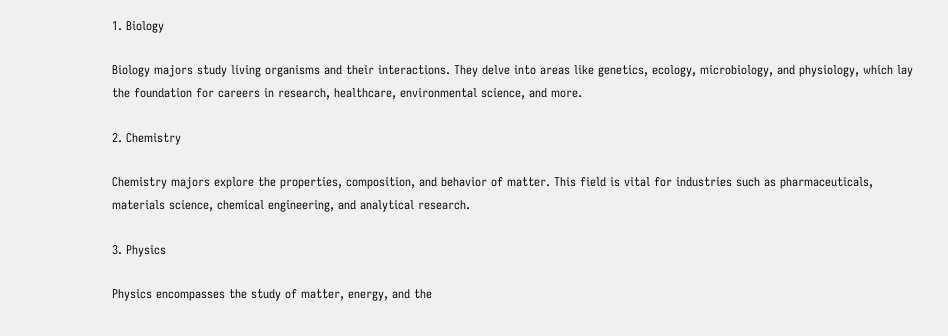1. Biology

Biology majors study living organisms and their interactions. They delve into areas like genetics, ecology, microbiology, and physiology, which lay the foundation for careers in research, healthcare, environmental science, and more.

2. Chemistry

Chemistry majors explore the properties, composition, and behavior of matter. This field is vital for industries such as pharmaceuticals, materials science, chemical engineering, and analytical research.

3. Physics

Physics encompasses the study of matter, energy, and the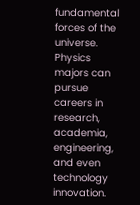fundamental forces of the universe. Physics majors can pursue careers in research, academia, engineering, and even technology innovation.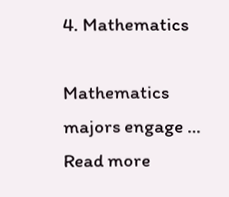4. Mathematics

Mathematics majors engage … Read more